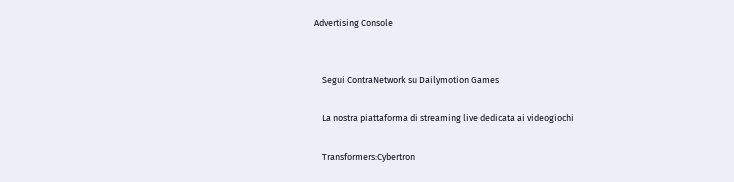Advertising Console


    Segui ContraNetwork su Dailymotion Games

    La nostra piattaforma di streaming live dedicata ai videogiochi

    Transformers:Cybertron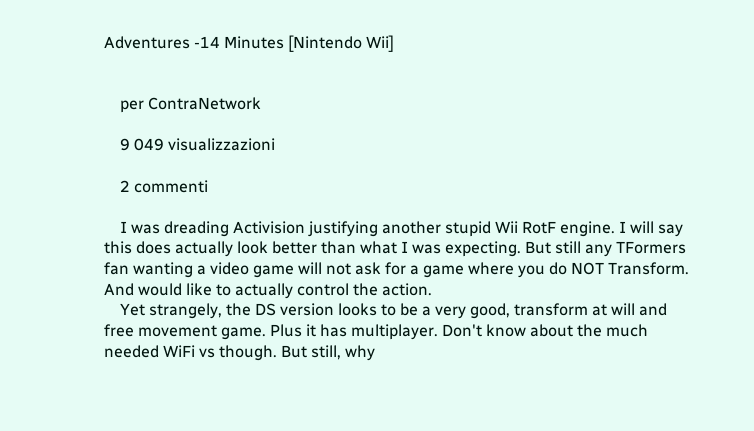Adventures -14 Minutes [Nintendo Wii]


    per ContraNetwork

    9 049 visualizzazioni

    2 commenti

    I was dreading Activision justifying another stupid Wii RotF engine. I will say this does actually look better than what I was expecting. But still any TFormers fan wanting a video game will not ask for a game where you do NOT Transform. And would like to actually control the action.
    Yet strangely, the DS version looks to be a very good, transform at will and free movement game. Plus it has multiplayer. Don't know about the much needed WiFi vs though. But still, why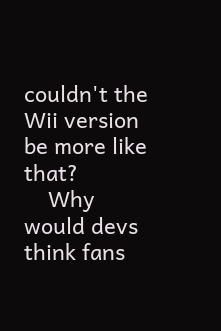couldn't the Wii version be more like that?
    Why would devs think fans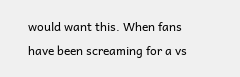would want this. When fans have been screaming for a vs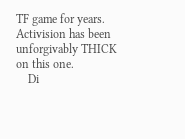TF game for years. Activision has been unforgivably THICK on this one.
    Di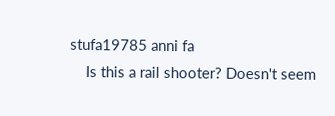stufa19785 anni fa
    Is this a rail shooter? Doesn't seem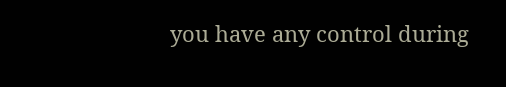you have any control during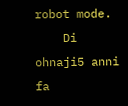robot mode.
    Di ohnaji5 anni fa